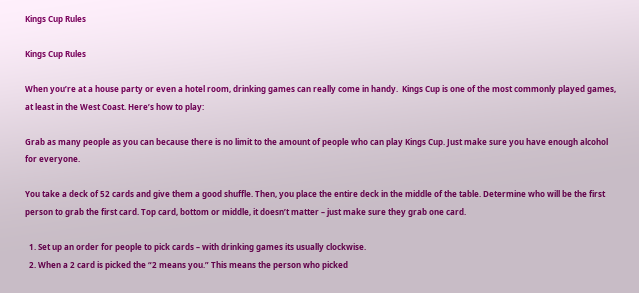Kings Cup Rules

Kings Cup Rules

When you’re at a house party or even a hotel room, drinking games can really come in handy.  Kings Cup is one of the most commonly played games, at least in the West Coast. Here’s how to play:

Grab as many people as you can because there is no limit to the amount of people who can play Kings Cup. Just make sure you have enough alcohol for everyone.

You take a deck of 52 cards and give them a good shuffle. Then, you place the entire deck in the middle of the table. Determine who will be the first person to grab the first card. Top card, bottom or middle, it doesn’t matter – just make sure they grab one card.

  1. Set up an order for people to pick cards – with drinking games its usually clockwise.
  2. When a 2 card is picked the “2 means you.” This means the person who picked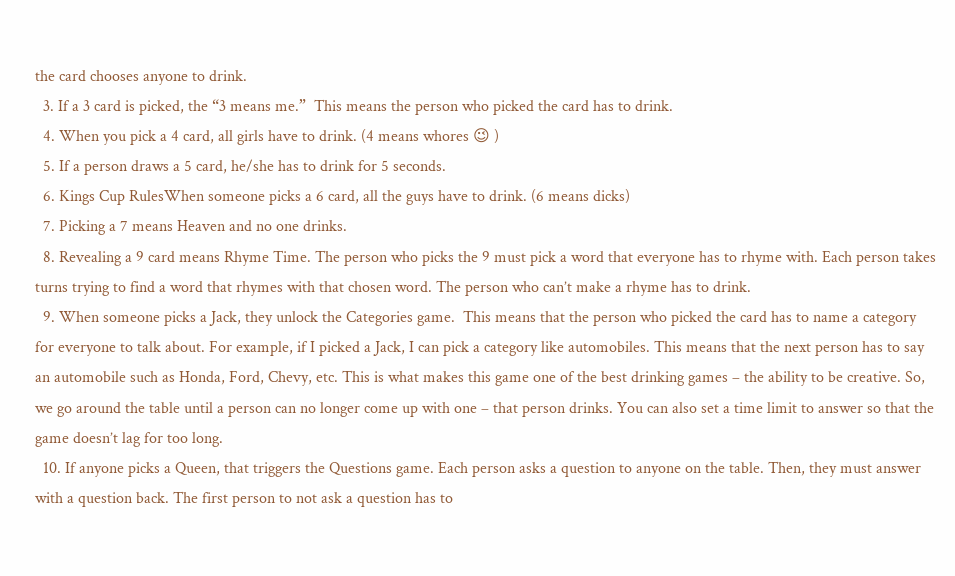the card chooses anyone to drink.
  3. If a 3 card is picked, the “3 means me.”  This means the person who picked the card has to drink.
  4. When you pick a 4 card, all girls have to drink. (4 means whores 😉 )
  5. If a person draws a 5 card, he/she has to drink for 5 seconds.
  6. Kings Cup RulesWhen someone picks a 6 card, all the guys have to drink. (6 means dicks)
  7. Picking a 7 means Heaven and no one drinks.
  8. Revealing a 9 card means Rhyme Time. The person who picks the 9 must pick a word that everyone has to rhyme with. Each person takes turns trying to find a word that rhymes with that chosen word. The person who can’t make a rhyme has to drink.
  9. When someone picks a Jack, they unlock the Categories game.  This means that the person who picked the card has to name a category for everyone to talk about. For example, if I picked a Jack, I can pick a category like automobiles. This means that the next person has to say an automobile such as Honda, Ford, Chevy, etc. This is what makes this game one of the best drinking games – the ability to be creative. So, we go around the table until a person can no longer come up with one – that person drinks. You can also set a time limit to answer so that the game doesn’t lag for too long.
  10. If anyone picks a Queen, that triggers the Questions game. Each person asks a question to anyone on the table. Then, they must answer with a question back. The first person to not ask a question has to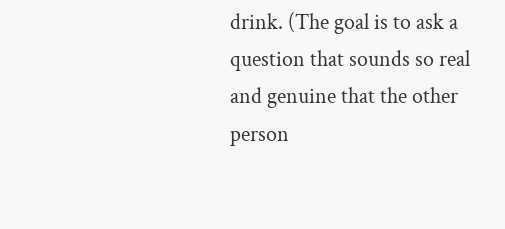drink. (The goal is to ask a question that sounds so real and genuine that the other person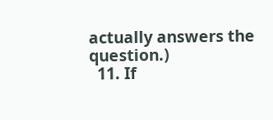actually answers the question.)
  11. If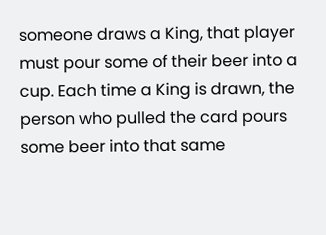someone draws a King, that player must pour some of their beer into a cup. Each time a King is drawn, the person who pulled the card pours some beer into that same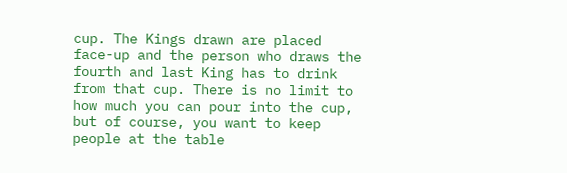cup. The Kings drawn are placed face-up and the person who draws the fourth and last King has to drink from that cup. There is no limit to how much you can pour into the cup, but of course, you want to keep people at the table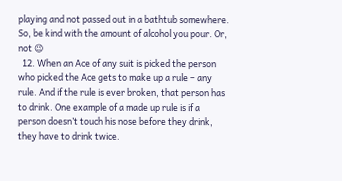playing and not passed out in a bathtub somewhere. So, be kind with the amount of alcohol you pour. Or, not 😉
  12. When an Ace of any suit is picked the person who picked the Ace gets to make up a rule – any rule. And if the rule is ever broken, that person has to drink. One example of a made up rule is if a person doesn’t touch his nose before they drink, they have to drink twice.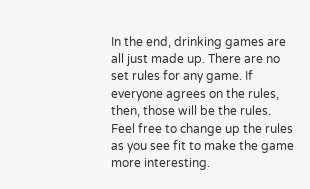In the end, drinking games are all just made up. There are no set rules for any game. If everyone agrees on the rules, then, those will be the rules. Feel free to change up the rules as you see fit to make the game more interesting.